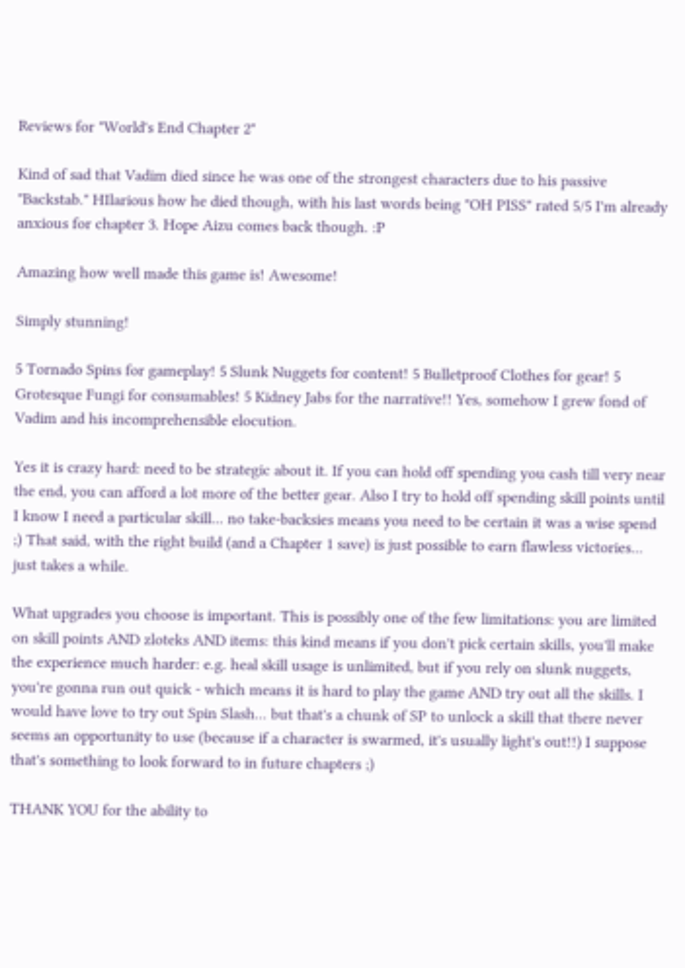Reviews for "World's End Chapter 2"

Kind of sad that Vadim died since he was one of the strongest characters due to his passive "Backstab." HIlarious how he died though, with his last words being "OH PISS" rated 5/5 I'm already anxious for chapter 3. Hope Aizu comes back though. :P

Amazing how well made this game is! Awesome!

Simply stunning!

5 Tornado Spins for gameplay! 5 Slunk Nuggets for content! 5 Bulletproof Clothes for gear! 5 Grotesque Fungi for consumables! 5 Kidney Jabs for the narrative!! Yes, somehow I grew fond of Vadim and his incomprehensible elocution.

Yes it is crazy hard: need to be strategic about it. If you can hold off spending you cash till very near the end, you can afford a lot more of the better gear. Also I try to hold off spending skill points until I know I need a particular skill... no take-backsies means you need to be certain it was a wise spend ;) That said, with the right build (and a Chapter 1 save) is just possible to earn flawless victories... just takes a while.

What upgrades you choose is important. This is possibly one of the few limitations: you are limited on skill points AND zloteks AND items: this kind means if you don't pick certain skills, you'll make the experience much harder: e.g. heal skill usage is unlimited, but if you rely on slunk nuggets, you're gonna run out quick - which means it is hard to play the game AND try out all the skills. I would have love to try out Spin Slash... but that's a chunk of SP to unlock a skill that there never seems an opportunity to use (because if a character is swarmed, it's usually light's out!!) I suppose that's something to look forward to in future chapters ;)

THANK YOU for the ability to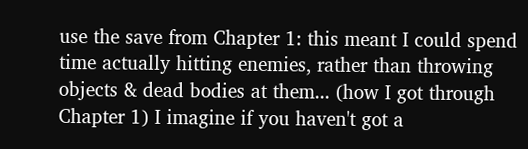use the save from Chapter 1: this meant I could spend time actually hitting enemies, rather than throwing objects & dead bodies at them... (how I got through Chapter 1) I imagine if you haven't got a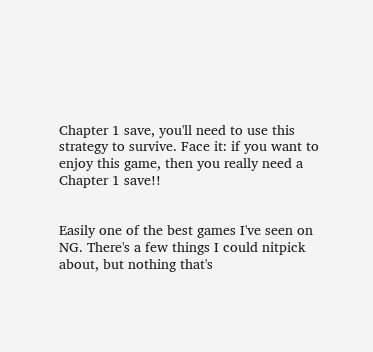Chapter 1 save, you'll need to use this strategy to survive. Face it: if you want to enjoy this game, then you really need a Chapter 1 save!!


Easily one of the best games I've seen on NG. There's a few things I could nitpick about, but nothing that's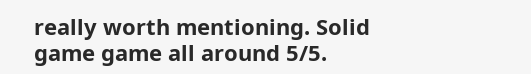really worth mentioning. Solid game game all around 5/5.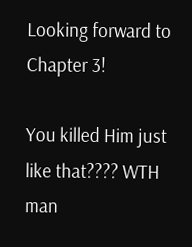Looking forward to Chapter 3!

You killed Him just like that???? WTH man